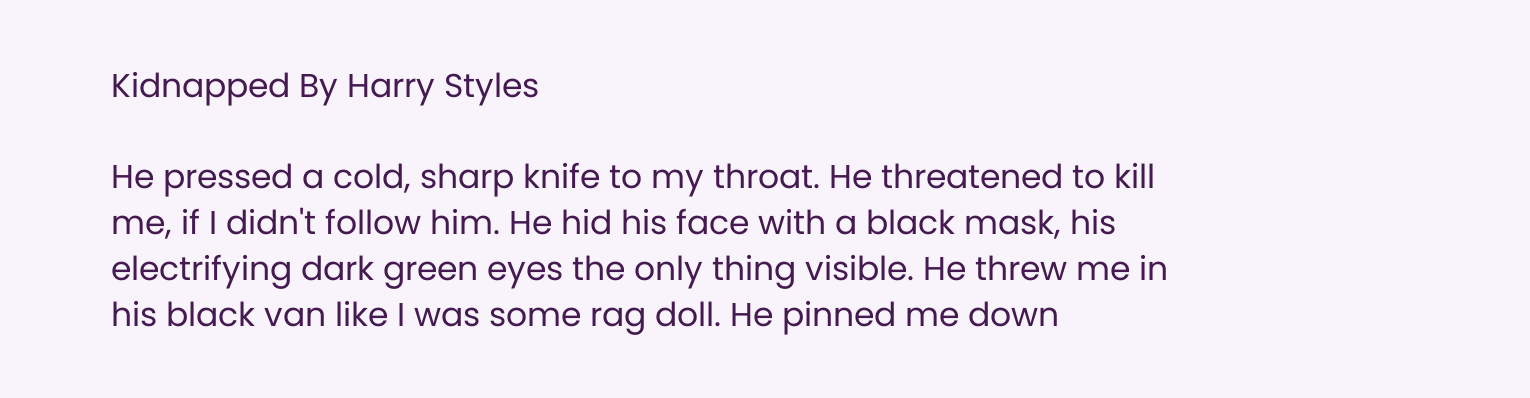Kidnapped By Harry Styles

He pressed a cold, sharp knife to my throat. He threatened to kill me, if I didn't follow him. He hid his face with a black mask, his electrifying dark green eyes the only thing visible. He threw me in his black van like I was some rag doll. He pinned me down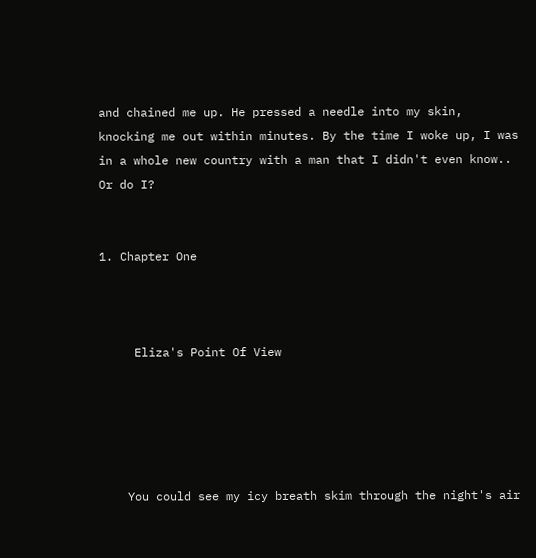and chained me up. He pressed a needle into my skin, knocking me out within minutes. By the time I woke up, I was in a whole new country with a man that I didn't even know.. Or do I?


1. Chapter One



     Eliza's Point Of View





    You could see my icy breath skim through the night's air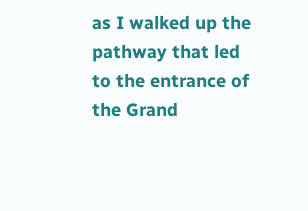as I walked up the pathway that led to the entrance of the Grand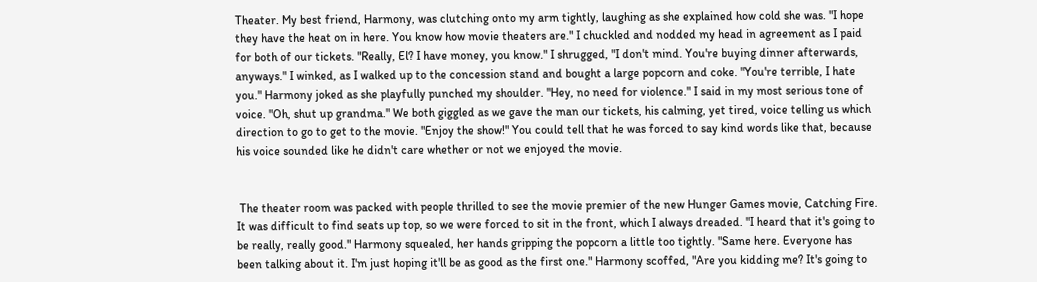Theater. My best friend, Harmony, was clutching onto my arm tightly, laughing as she explained how cold she was. "I hope they have the heat on in here. You know how movie theaters are." I chuckled and nodded my head in agreement as I paid for both of our tickets. "Really, El? I have money, you know." I shrugged, "I don't mind. You're buying dinner afterwards, anyways." I winked, as I walked up to the concession stand and bought a large popcorn and coke. "You're terrible, I hate you." Harmony joked as she playfully punched my shoulder. "Hey, no need for violence." I said in my most serious tone of voice. "Oh, shut up grandma." We both giggled as we gave the man our tickets, his calming, yet tired, voice telling us which direction to go to get to the movie. "Enjoy the show!" You could tell that he was forced to say kind words like that, because his voice sounded like he didn't care whether or not we enjoyed the movie.


 The theater room was packed with people thrilled to see the movie premier of the new Hunger Games movie, Catching Fire. It was difficult to find seats up top, so we were forced to sit in the front, which I always dreaded. "I heard that it's going to be really, really good." Harmony squealed, her hands gripping the popcorn a little too tightly. "Same here. Everyone has been talking about it. I'm just hoping it'll be as good as the first one." Harmony scoffed, "Are you kidding me? It's going to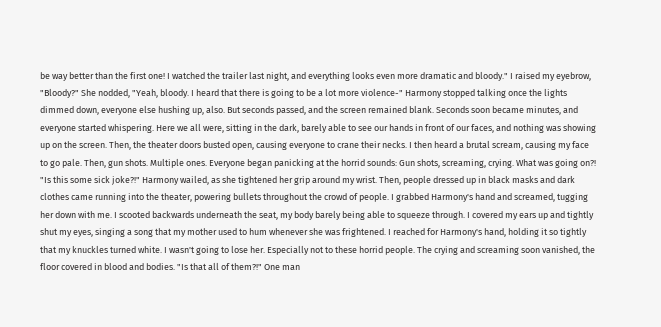be way better than the first one! I watched the trailer last night, and everything looks even more dramatic and bloody." I raised my eyebrow, "Bloody?" She nodded, "Yeah, bloody. I heard that there is going to be a lot more violence-" Harmony stopped talking once the lights dimmed down, everyone else hushing up, also. But seconds passed, and the screen remained blank. Seconds soon became minutes, and everyone started whispering. Here we all were, sitting in the dark, barely able to see our hands in front of our faces, and nothing was showing up on the screen. Then, the theater doors busted open, causing everyone to crane their necks. I then heard a brutal scream, causing my face to go pale. Then, gun shots. Multiple ones. Everyone began panicking at the horrid sounds: Gun shots, screaming, crying. What was going on?! "Is this some sick joke?!" Harmony wailed, as she tightened her grip around my wrist. Then, people dressed up in black masks and dark clothes came running into the theater, powering bullets throughout the crowd of people. I grabbed Harmony's hand and screamed, tugging her down with me. I scooted backwards underneath the seat, my body barely being able to squeeze through. I covered my ears up and tightly shut my eyes, singing a song that my mother used to hum whenever she was frightened. I reached for Harmony's hand, holding it so tightly that my knuckles turned white. I wasn't going to lose her. Especially not to these horrid people. The crying and screaming soon vanished, the floor covered in blood and bodies. "Is that all of them?!" One man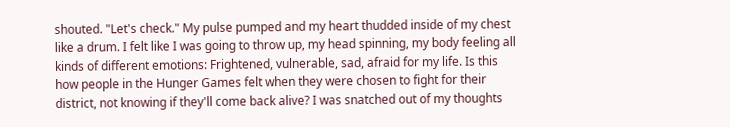shouted. "Let's check." My pulse pumped and my heart thudded inside of my chest like a drum. I felt like I was going to throw up, my head spinning, my body feeling all kinds of different emotions: Frightened, vulnerable, sad, afraid for my life. Is this how people in the Hunger Games felt when they were chosen to fight for their district, not knowing if they'll come back alive? I was snatched out of my thoughts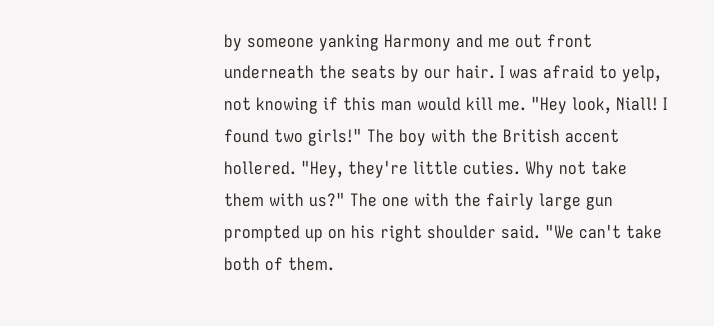by someone yanking Harmony and me out front underneath the seats by our hair. I was afraid to yelp, not knowing if this man would kill me. "Hey look, Niall! I found two girls!" The boy with the British accent hollered. "Hey, they're little cuties. Why not take them with us?" The one with the fairly large gun prompted up on his right shoulder said. "We can't take both of them.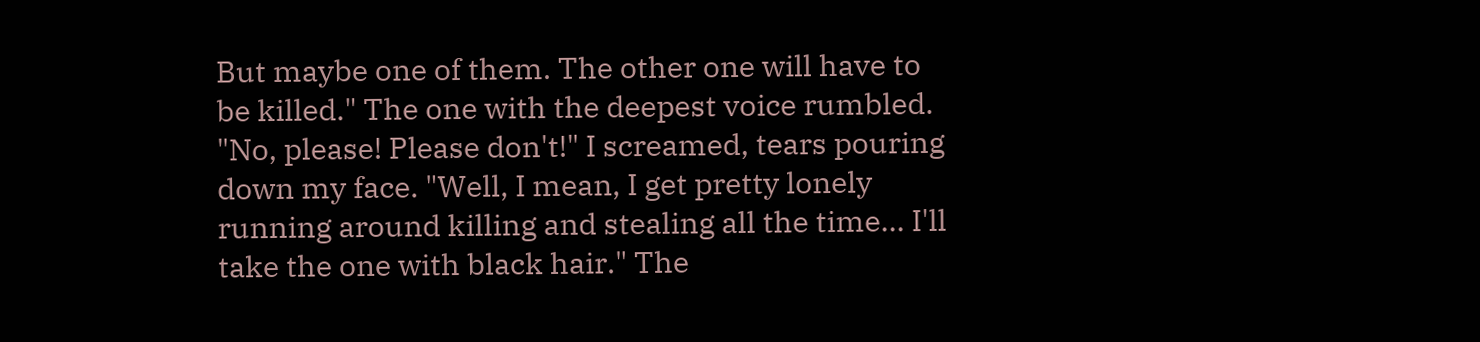But maybe one of them. The other one will have to be killed." The one with the deepest voice rumbled. "No, please! Please don't!" I screamed, tears pouring down my face. "Well, I mean, I get pretty lonely running around killing and stealing all the time... I'll take the one with black hair." The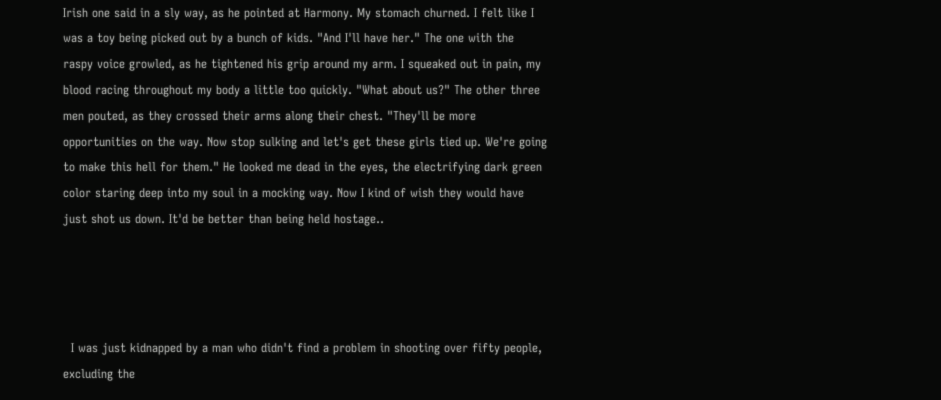Irish one said in a sly way, as he pointed at Harmony. My stomach churned. I felt like I was a toy being picked out by a bunch of kids. "And I'll have her." The one with the raspy voice growled, as he tightened his grip around my arm. I squeaked out in pain, my blood racing throughout my body a little too quickly. "What about us?" The other three men pouted, as they crossed their arms along their chest. "They'll be more opportunities on the way. Now stop sulking and let's get these girls tied up. We're going to make this hell for them." He looked me dead in the eyes, the electrifying dark green color staring deep into my soul in a mocking way. Now I kind of wish they would have just shot us down. It'd be better than being held hostage..




  I was just kidnapped by a man who didn't find a problem in shooting over fifty people, excluding the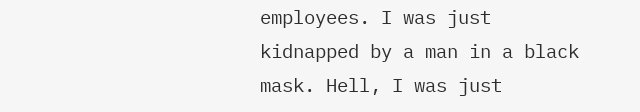employees. I was just kidnapped by a man in a black mask. Hell, I was just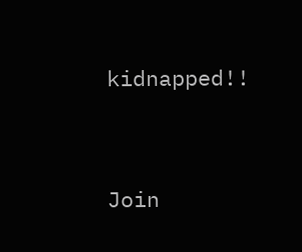kidnapped!!




Join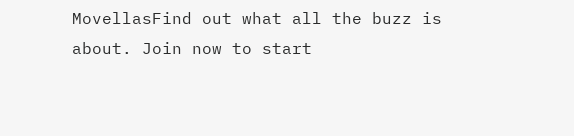MovellasFind out what all the buzz is about. Join now to start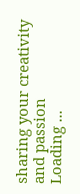sharing your creativity and passion
Loading ...